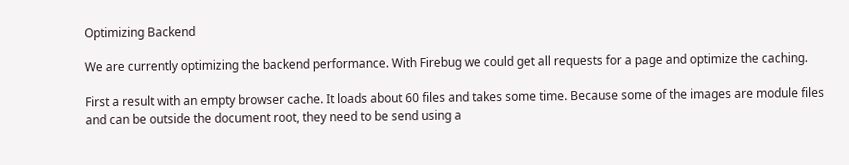Optimizing Backend

We are currently optimizing the backend performance. With Firebug we could get all requests for a page and optimize the caching.

First a result with an empty browser cache. It loads about 60 files and takes some time. Because some of the images are module files and can be outside the document root, they need to be send using a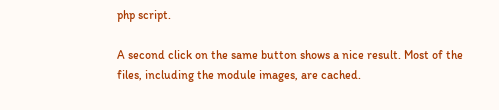php script.

A second click on the same button shows a nice result. Most of the files, including the module images, are cached.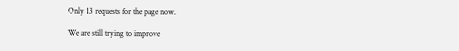Only 13 requests for the page now.

We are still trying to improve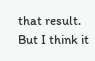that result. But I think it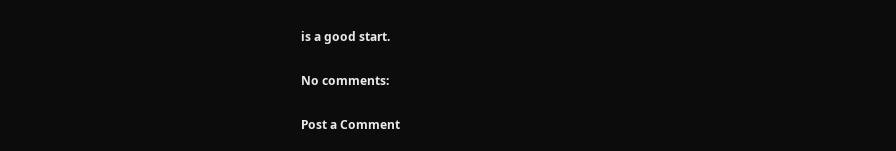is a good start.

No comments:

Post a Comment